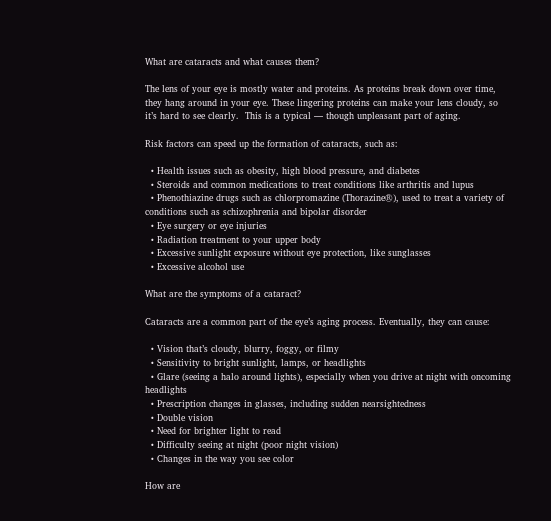What are cataracts and what causes them?

The lens of your eye is mostly water and proteins. As proteins break down over time, they hang around in your eye. These lingering proteins can make your lens cloudy, so it’s hard to see clearly.  This is a typical — though unpleasant part of aging.

Risk factors can speed up the formation of cataracts, such as:

  • Health issues such as obesity, high blood pressure, and diabetes
  • Steroids and common medications to treat conditions like arthritis and lupus
  • Phenothiazine drugs such as chlorpromazine (Thorazine®), used to treat a variety of conditions such as schizophrenia and bipolar disorder
  • Eye surgery or eye injuries
  • Radiation treatment to your upper body
  • Excessive sunlight exposure without eye protection, like sunglasses
  • Excessive alcohol use

What are the symptoms of a cataract?

Cataracts are a common part of the eye’s aging process. Eventually, they can cause:

  • Vision that’s cloudy, blurry, foggy, or filmy
  • Sensitivity to bright sunlight, lamps, or headlights
  • Glare (seeing a halo around lights), especially when you drive at night with oncoming headlights
  • Prescription changes in glasses, including sudden nearsightedness
  • Double vision
  • Need for brighter light to read
  • Difficulty seeing at night (poor night vision)
  • Changes in the way you see color

How are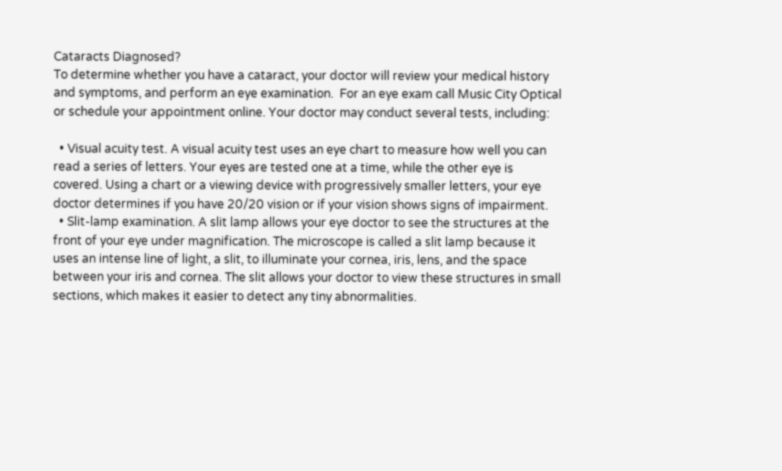Cataracts Diagnosed?
To determine whether you have a cataract, your doctor will review your medical history and symptoms, and perform an eye examination.  For an eye exam call Music City Optical or schedule your appointment online. Your doctor may conduct several tests, including:

  • Visual acuity test. A visual acuity test uses an eye chart to measure how well you can read a series of letters. Your eyes are tested one at a time, while the other eye is covered. Using a chart or a viewing device with progressively smaller letters, your eye doctor determines if you have 20/20 vision or if your vision shows signs of impairment.
  • Slit-lamp examination. A slit lamp allows your eye doctor to see the structures at the front of your eye under magnification. The microscope is called a slit lamp because it uses an intense line of light, a slit, to illuminate your cornea, iris, lens, and the space between your iris and cornea. The slit allows your doctor to view these structures in small sections, which makes it easier to detect any tiny abnormalities.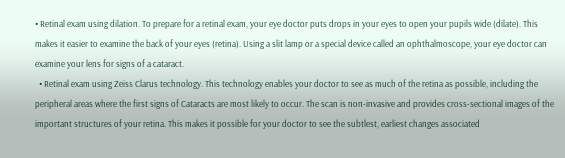• Retinal exam using dilation. To prepare for a retinal exam, your eye doctor puts drops in your eyes to open your pupils wide (dilate). This makes it easier to examine the back of your eyes (retina). Using a slit lamp or a special device called an ophthalmoscope, your eye doctor can examine your lens for signs of a cataract.
  • Retinal exam using Zeiss Clarus technology. This technology enables your doctor to see as much of the retina as possible, including the peripheral areas where the first signs of Cataracts are most likely to occur. The scan is non-invasive and provides cross-sectional images of the important structures of your retina. This makes it possible for your doctor to see the subtlest, earliest changes associated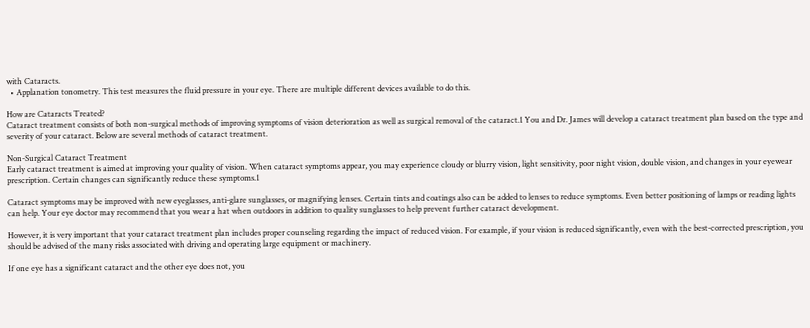with Cataracts.
  • Applanation tonometry. This test measures the fluid pressure in your eye. There are multiple different devices available to do this.

How are Cataracts Treated?
Cataract treatment consists of both non-surgical methods of improving symptoms of vision deterioration as well as surgical removal of the cataract.1 You and Dr. James will develop a cataract treatment plan based on the type and severity of your cataract. Below are several methods of cataract treatment.

Non-Surgical Cataract Treatment
Early cataract treatment is aimed at improving your quality of vision. When cataract symptoms appear, you may experience cloudy or blurry vision, light sensitivity, poor night vision, double vision, and changes in your eyewear prescription. Certain changes can significantly reduce these symptoms.1

Cataract symptoms may be improved with new eyeglasses, anti-glare sunglasses, or magnifying lenses. Certain tints and coatings also can be added to lenses to reduce symptoms. Even better positioning of lamps or reading lights can help. Your eye doctor may recommend that you wear a hat when outdoors in addition to quality sunglasses to help prevent further cataract development.

However, it is very important that your cataract treatment plan includes proper counseling regarding the impact of reduced vision. For example, if your vision is reduced significantly, even with the best-corrected prescription, you should be advised of the many risks associated with driving and operating large equipment or machinery.

If one eye has a significant cataract and the other eye does not, you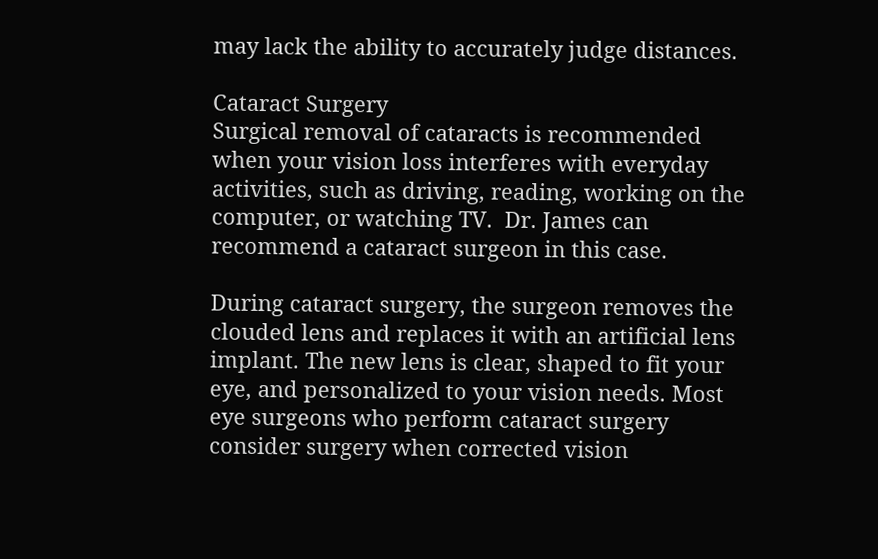may lack the ability to accurately judge distances.

Cataract Surgery
Surgical removal of cataracts is recommended when your vision loss interferes with everyday activities, such as driving, reading, working on the computer, or watching TV.  Dr. James can recommend a cataract surgeon in this case.

During cataract surgery, the surgeon removes the clouded lens and replaces it with an artificial lens implant. The new lens is clear, shaped to fit your eye, and personalized to your vision needs. Most eye surgeons who perform cataract surgery consider surgery when corrected vision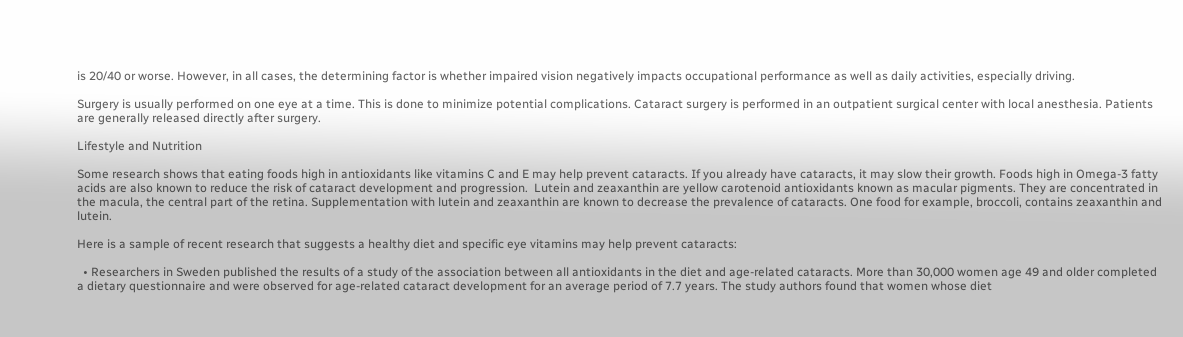is 20/40 or worse. However, in all cases, the determining factor is whether impaired vision negatively impacts occupational performance as well as daily activities, especially driving.

Surgery is usually performed on one eye at a time. This is done to minimize potential complications. Cataract surgery is performed in an outpatient surgical center with local anesthesia. Patients are generally released directly after surgery.

Lifestyle and Nutrition

Some research shows that eating foods high in antioxidants like vitamins C and E may help prevent cataracts. If you already have cataracts, it may slow their growth. Foods high in Omega-3 fatty acids are also known to reduce the risk of cataract development and progression.  Lutein and zeaxanthin are yellow carotenoid antioxidants known as macular pigments. They are concentrated in the macula, the central part of the retina. Supplementation with lutein and zeaxanthin are known to decrease the prevalence of cataracts. One food for example, broccoli, contains zeaxanthin and lutein.

Here is a sample of recent research that suggests a healthy diet and specific eye vitamins may help prevent cataracts:

  • Researchers in Sweden published the results of a study of the association between all antioxidants in the diet and age-related cataracts. More than 30,000 women age 49 and older completed a dietary questionnaire and were observed for age-related cataract development for an average period of 7.7 years. The study authors found that women whose diet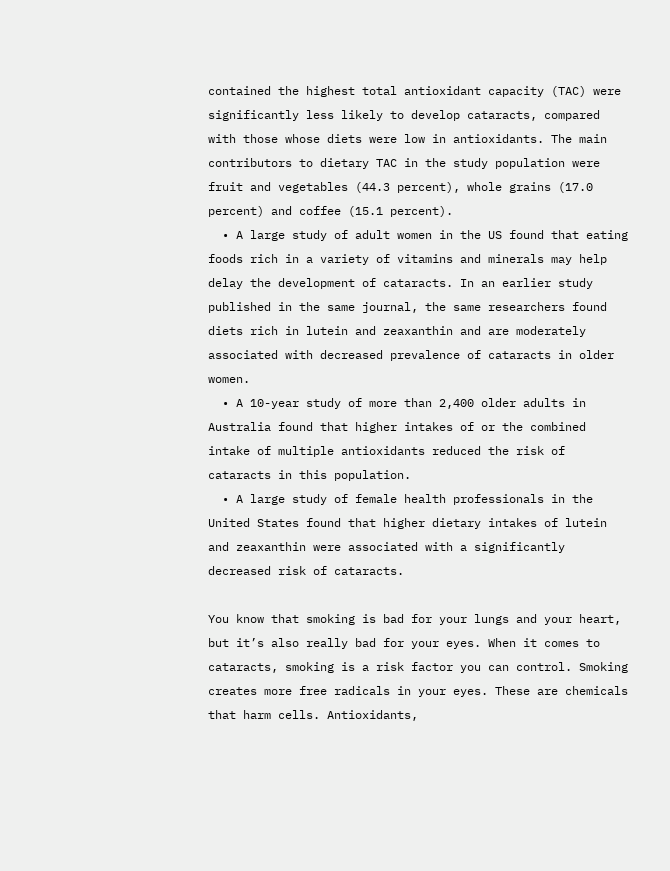contained the highest total antioxidant capacity (TAC) were significantly less likely to develop cataracts, compared with those whose diets were low in antioxidants. The main contributors to dietary TAC in the study population were fruit and vegetables (44.3 percent), whole grains (17.0 percent) and coffee (15.1 percent).
  • A large study of adult women in the US found that eating foods rich in a variety of vitamins and minerals may help delay the development of cataracts. In an earlier study published in the same journal, the same researchers found diets rich in lutein and zeaxanthin and are moderately associated with decreased prevalence of cataracts in older women.
  • A 10-year study of more than 2,400 older adults in Australia found that higher intakes of or the combined intake of multiple antioxidants reduced the risk of cataracts in this population.
  • A large study of female health professionals in the United States found that higher dietary intakes of lutein and zeaxanthin were associated with a significantly decreased risk of cataracts.

You know that smoking is bad for your lungs and your heart, but it’s also really bad for your eyes. When it comes to cataracts, smoking is a risk factor you can control. Smoking creates more free radicals in your eyes. These are chemicals that harm cells. Antioxidants,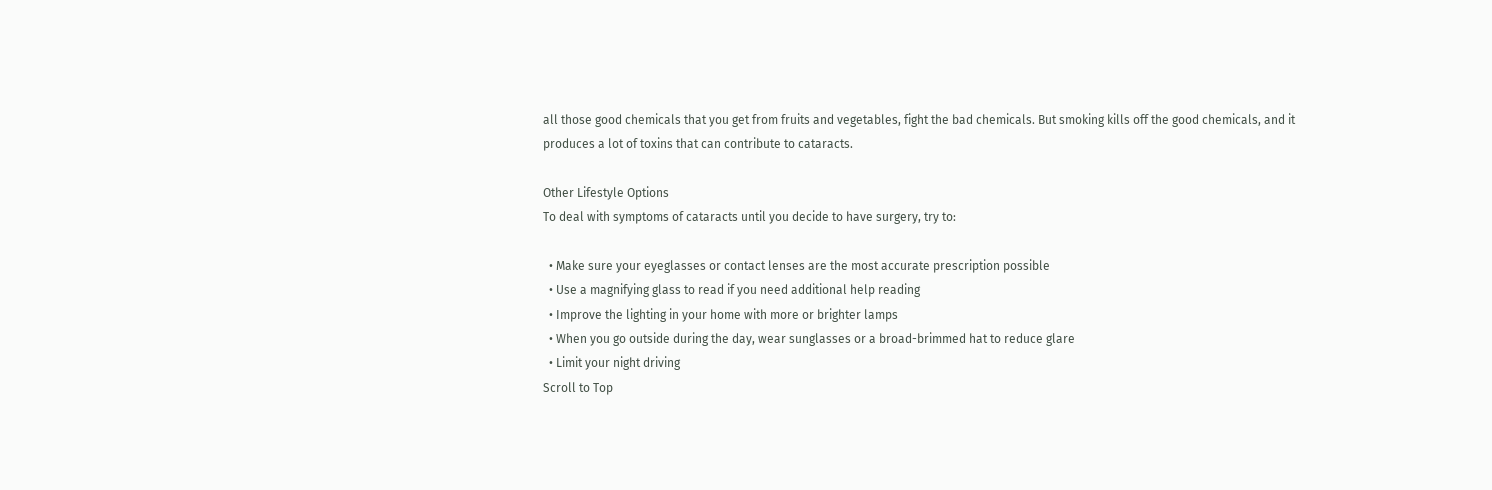all those good chemicals that you get from fruits and vegetables, fight the bad chemicals. But smoking kills off the good chemicals, and it produces a lot of toxins that can contribute to cataracts.

Other Lifestyle Options
To deal with symptoms of cataracts until you decide to have surgery, try to:

  • Make sure your eyeglasses or contact lenses are the most accurate prescription possible
  • Use a magnifying glass to read if you need additional help reading
  • Improve the lighting in your home with more or brighter lamps
  • When you go outside during the day, wear sunglasses or a broad-brimmed hat to reduce glare
  • Limit your night driving
Scroll to Top